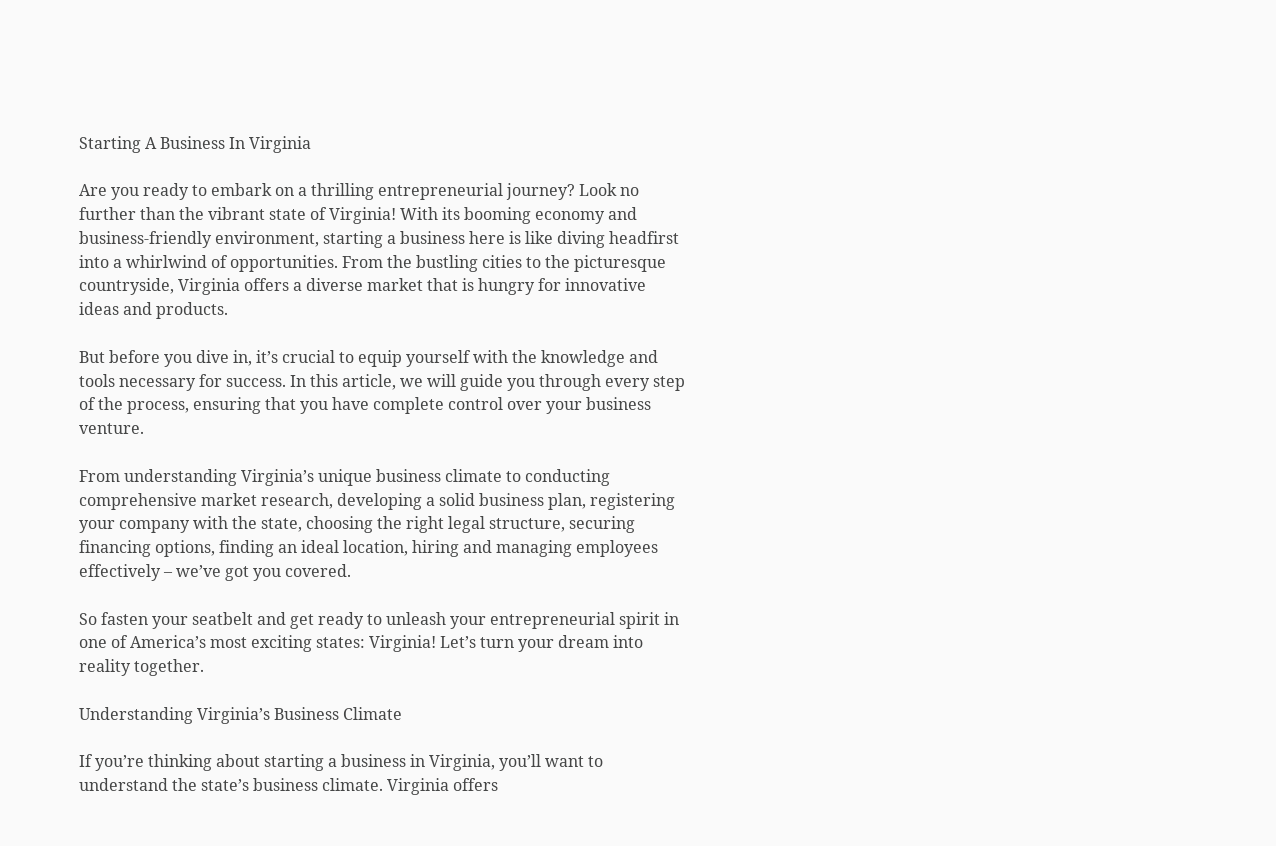Starting A Business In Virginia

Are you ready to embark on a thrilling entrepreneurial journey? Look no further than the vibrant state of Virginia! With its booming economy and business-friendly environment, starting a business here is like diving headfirst into a whirlwind of opportunities. From the bustling cities to the picturesque countryside, Virginia offers a diverse market that is hungry for innovative ideas and products.

But before you dive in, it’s crucial to equip yourself with the knowledge and tools necessary for success. In this article, we will guide you through every step of the process, ensuring that you have complete control over your business venture.

From understanding Virginia’s unique business climate to conducting comprehensive market research, developing a solid business plan, registering your company with the state, choosing the right legal structure, securing financing options, finding an ideal location, hiring and managing employees effectively – we’ve got you covered.

So fasten your seatbelt and get ready to unleash your entrepreneurial spirit in one of America’s most exciting states: Virginia! Let’s turn your dream into reality together.

Understanding Virginia’s Business Climate

If you’re thinking about starting a business in Virginia, you’ll want to understand the state’s business climate. Virginia offers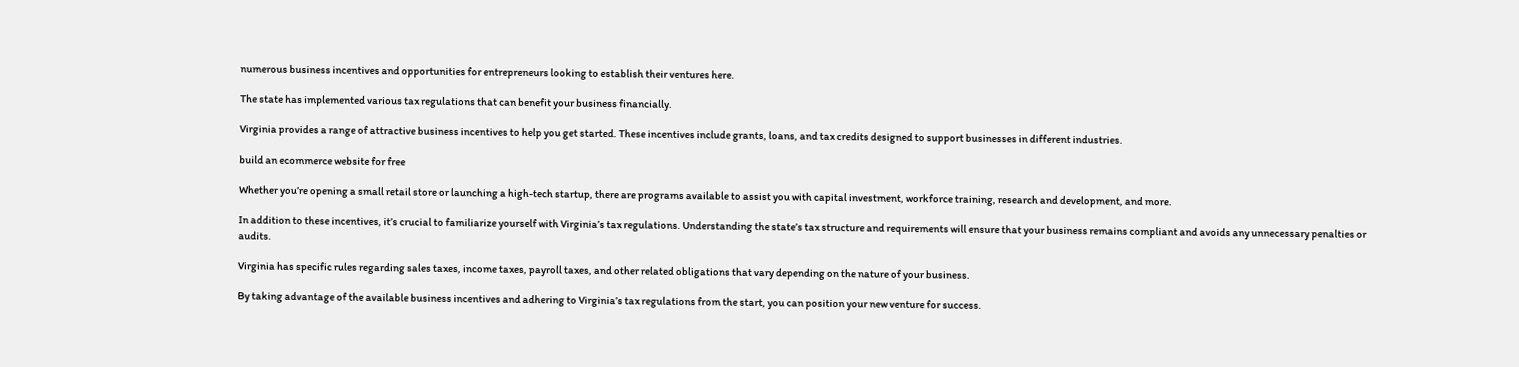numerous business incentives and opportunities for entrepreneurs looking to establish their ventures here.

The state has implemented various tax regulations that can benefit your business financially.

Virginia provides a range of attractive business incentives to help you get started. These incentives include grants, loans, and tax credits designed to support businesses in different industries.

build an ecommerce website for free

Whether you’re opening a small retail store or launching a high-tech startup, there are programs available to assist you with capital investment, workforce training, research and development, and more.

In addition to these incentives, it’s crucial to familiarize yourself with Virginia’s tax regulations. Understanding the state’s tax structure and requirements will ensure that your business remains compliant and avoids any unnecessary penalties or audits.

Virginia has specific rules regarding sales taxes, income taxes, payroll taxes, and other related obligations that vary depending on the nature of your business.

By taking advantage of the available business incentives and adhering to Virginia’s tax regulations from the start, you can position your new venture for success.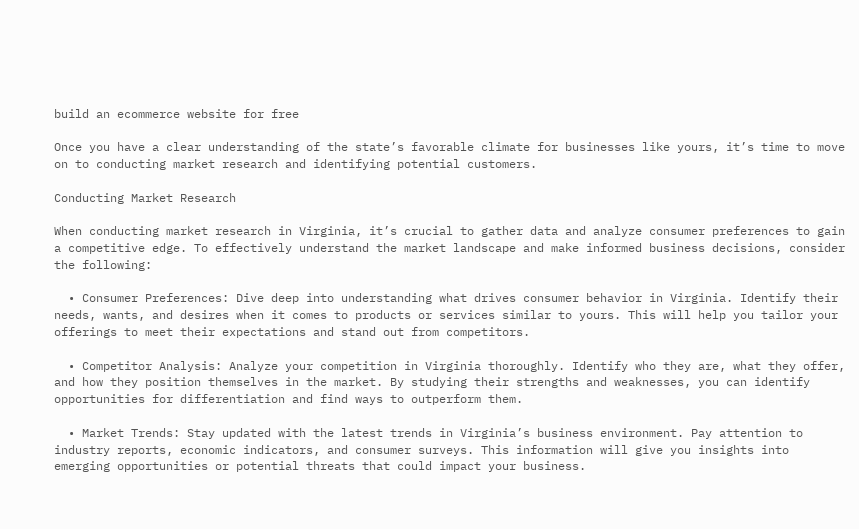build an ecommerce website for free

Once you have a clear understanding of the state’s favorable climate for businesses like yours, it’s time to move on to conducting market research and identifying potential customers.

Conducting Market Research

When conducting market research in Virginia, it’s crucial to gather data and analyze consumer preferences to gain a competitive edge. To effectively understand the market landscape and make informed business decisions, consider the following:

  • Consumer Preferences: Dive deep into understanding what drives consumer behavior in Virginia. Identify their needs, wants, and desires when it comes to products or services similar to yours. This will help you tailor your offerings to meet their expectations and stand out from competitors.

  • Competitor Analysis: Analyze your competition in Virginia thoroughly. Identify who they are, what they offer, and how they position themselves in the market. By studying their strengths and weaknesses, you can identify opportunities for differentiation and find ways to outperform them.

  • Market Trends: Stay updated with the latest trends in Virginia’s business environment. Pay attention to industry reports, economic indicators, and consumer surveys. This information will give you insights into emerging opportunities or potential threats that could impact your business.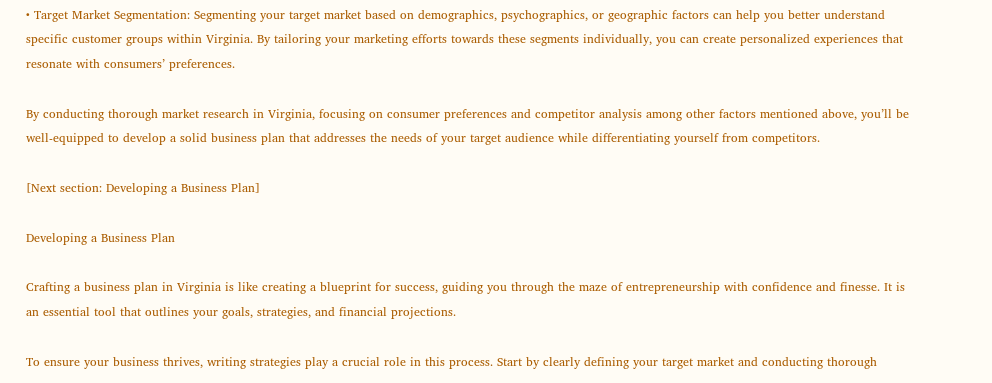• Target Market Segmentation: Segmenting your target market based on demographics, psychographics, or geographic factors can help you better understand specific customer groups within Virginia. By tailoring your marketing efforts towards these segments individually, you can create personalized experiences that resonate with consumers’ preferences.

By conducting thorough market research in Virginia, focusing on consumer preferences and competitor analysis among other factors mentioned above, you’ll be well-equipped to develop a solid business plan that addresses the needs of your target audience while differentiating yourself from competitors.

[Next section: Developing a Business Plan]

Developing a Business Plan

Crafting a business plan in Virginia is like creating a blueprint for success, guiding you through the maze of entrepreneurship with confidence and finesse. It is an essential tool that outlines your goals, strategies, and financial projections.

To ensure your business thrives, writing strategies play a crucial role in this process. Start by clearly defining your target market and conducting thorough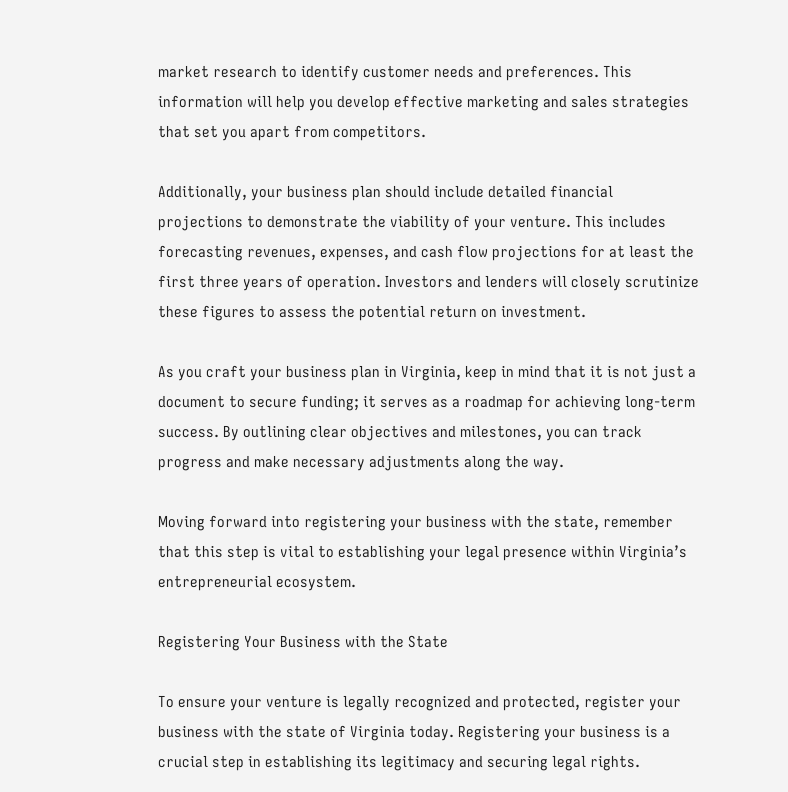market research to identify customer needs and preferences. This information will help you develop effective marketing and sales strategies that set you apart from competitors.

Additionally, your business plan should include detailed financial projections to demonstrate the viability of your venture. This includes forecasting revenues, expenses, and cash flow projections for at least the first three years of operation. Investors and lenders will closely scrutinize these figures to assess the potential return on investment.

As you craft your business plan in Virginia, keep in mind that it is not just a document to secure funding; it serves as a roadmap for achieving long-term success. By outlining clear objectives and milestones, you can track progress and make necessary adjustments along the way.

Moving forward into registering your business with the state, remember that this step is vital to establishing your legal presence within Virginia’s entrepreneurial ecosystem.

Registering Your Business with the State

To ensure your venture is legally recognized and protected, register your business with the state of Virginia today. Registering your business is a crucial step in establishing its legitimacy and securing legal rights.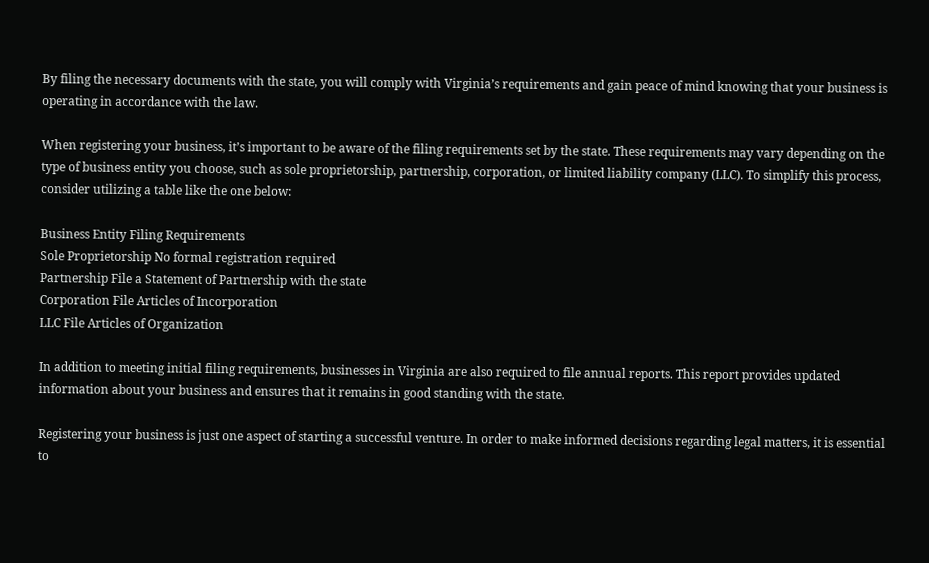By filing the necessary documents with the state, you will comply with Virginia’s requirements and gain peace of mind knowing that your business is operating in accordance with the law.

When registering your business, it’s important to be aware of the filing requirements set by the state. These requirements may vary depending on the type of business entity you choose, such as sole proprietorship, partnership, corporation, or limited liability company (LLC). To simplify this process, consider utilizing a table like the one below:

Business Entity Filing Requirements
Sole Proprietorship No formal registration required
Partnership File a Statement of Partnership with the state
Corporation File Articles of Incorporation
LLC File Articles of Organization

In addition to meeting initial filing requirements, businesses in Virginia are also required to file annual reports. This report provides updated information about your business and ensures that it remains in good standing with the state.

Registering your business is just one aspect of starting a successful venture. In order to make informed decisions regarding legal matters, it is essential to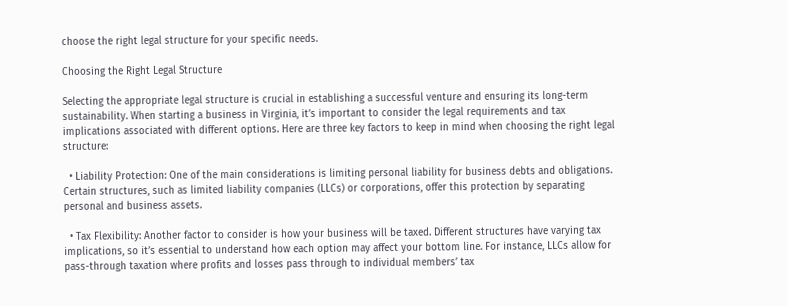choose the right legal structure for your specific needs.

Choosing the Right Legal Structure

Selecting the appropriate legal structure is crucial in establishing a successful venture and ensuring its long-term sustainability. When starting a business in Virginia, it’s important to consider the legal requirements and tax implications associated with different options. Here are three key factors to keep in mind when choosing the right legal structure:

  • Liability Protection: One of the main considerations is limiting personal liability for business debts and obligations. Certain structures, such as limited liability companies (LLCs) or corporations, offer this protection by separating personal and business assets.

  • Tax Flexibility: Another factor to consider is how your business will be taxed. Different structures have varying tax implications, so it’s essential to understand how each option may affect your bottom line. For instance, LLCs allow for pass-through taxation where profits and losses pass through to individual members’ tax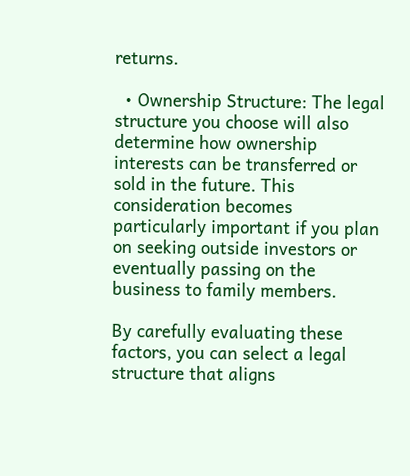returns.

  • Ownership Structure: The legal structure you choose will also determine how ownership interests can be transferred or sold in the future. This consideration becomes particularly important if you plan on seeking outside investors or eventually passing on the business to family members.

By carefully evaluating these factors, you can select a legal structure that aligns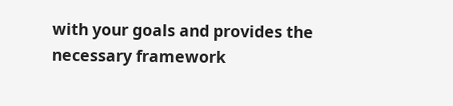with your goals and provides the necessary framework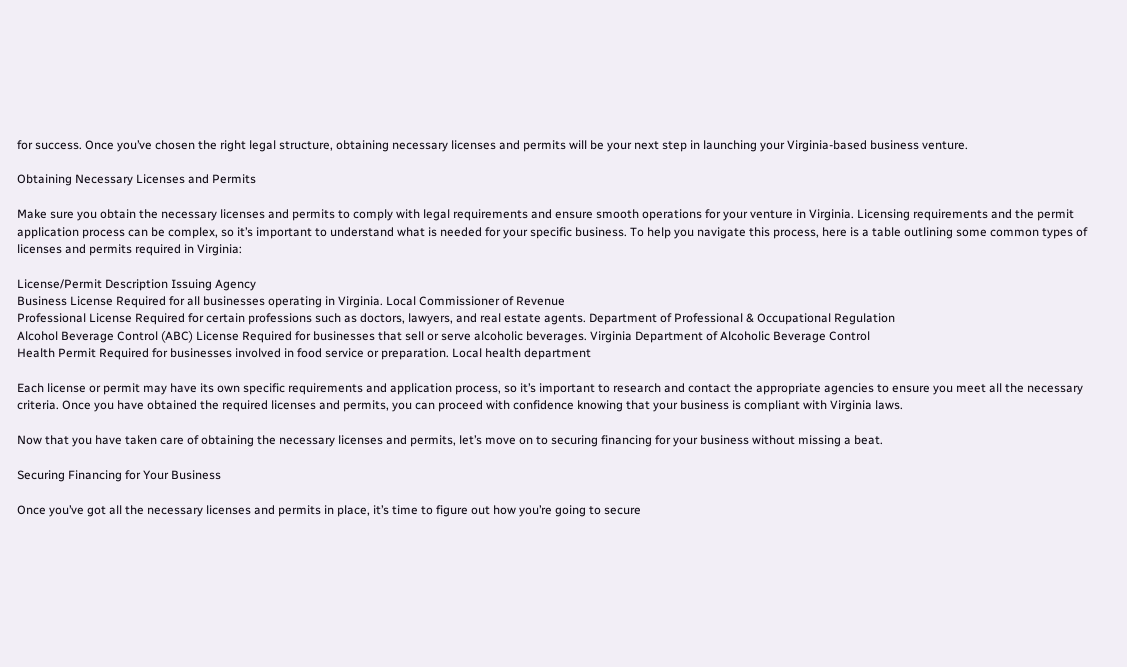for success. Once you’ve chosen the right legal structure, obtaining necessary licenses and permits will be your next step in launching your Virginia-based business venture.

Obtaining Necessary Licenses and Permits

Make sure you obtain the necessary licenses and permits to comply with legal requirements and ensure smooth operations for your venture in Virginia. Licensing requirements and the permit application process can be complex, so it’s important to understand what is needed for your specific business. To help you navigate this process, here is a table outlining some common types of licenses and permits required in Virginia:

License/Permit Description Issuing Agency
Business License Required for all businesses operating in Virginia. Local Commissioner of Revenue
Professional License Required for certain professions such as doctors, lawyers, and real estate agents. Department of Professional & Occupational Regulation
Alcohol Beverage Control (ABC) License Required for businesses that sell or serve alcoholic beverages. Virginia Department of Alcoholic Beverage Control
Health Permit Required for businesses involved in food service or preparation. Local health department

Each license or permit may have its own specific requirements and application process, so it’s important to research and contact the appropriate agencies to ensure you meet all the necessary criteria. Once you have obtained the required licenses and permits, you can proceed with confidence knowing that your business is compliant with Virginia laws.

Now that you have taken care of obtaining the necessary licenses and permits, let’s move on to securing financing for your business without missing a beat.

Securing Financing for Your Business

Once you’ve got all the necessary licenses and permits in place, it’s time to figure out how you’re going to secure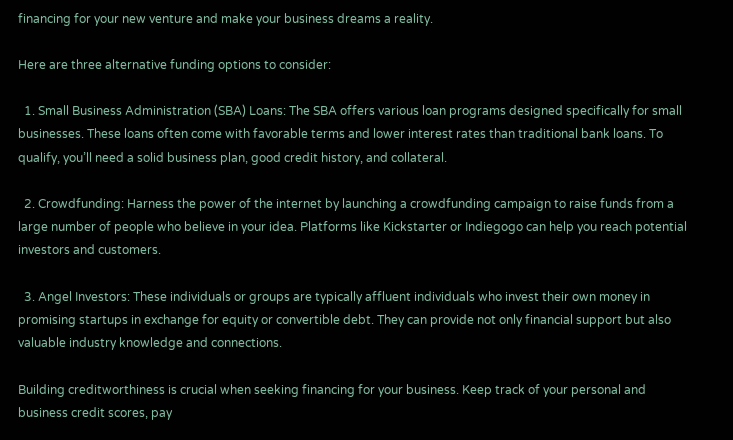financing for your new venture and make your business dreams a reality.

Here are three alternative funding options to consider:

  1. Small Business Administration (SBA) Loans: The SBA offers various loan programs designed specifically for small businesses. These loans often come with favorable terms and lower interest rates than traditional bank loans. To qualify, you’ll need a solid business plan, good credit history, and collateral.

  2. Crowdfunding: Harness the power of the internet by launching a crowdfunding campaign to raise funds from a large number of people who believe in your idea. Platforms like Kickstarter or Indiegogo can help you reach potential investors and customers.

  3. Angel Investors: These individuals or groups are typically affluent individuals who invest their own money in promising startups in exchange for equity or convertible debt. They can provide not only financial support but also valuable industry knowledge and connections.

Building creditworthiness is crucial when seeking financing for your business. Keep track of your personal and business credit scores, pay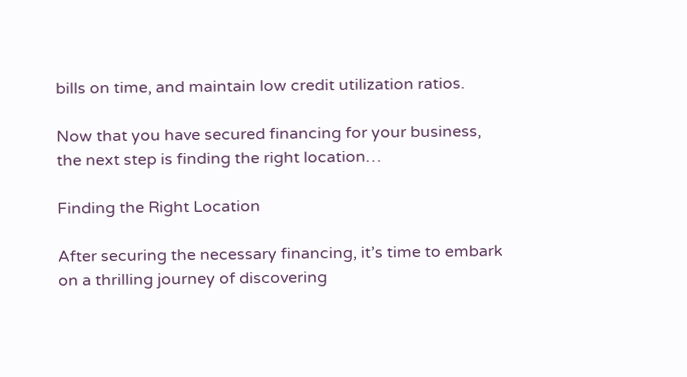bills on time, and maintain low credit utilization ratios.

Now that you have secured financing for your business, the next step is finding the right location…

Finding the Right Location

After securing the necessary financing, it’s time to embark on a thrilling journey of discovering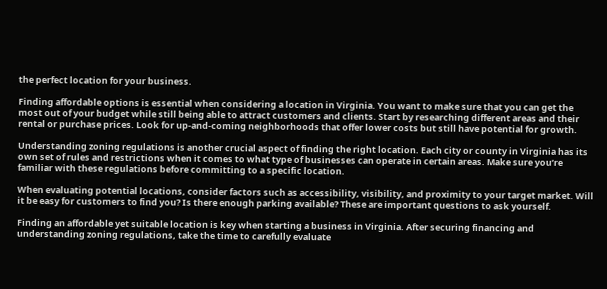the perfect location for your business.

Finding affordable options is essential when considering a location in Virginia. You want to make sure that you can get the most out of your budget while still being able to attract customers and clients. Start by researching different areas and their rental or purchase prices. Look for up-and-coming neighborhoods that offer lower costs but still have potential for growth.

Understanding zoning regulations is another crucial aspect of finding the right location. Each city or county in Virginia has its own set of rules and restrictions when it comes to what type of businesses can operate in certain areas. Make sure you’re familiar with these regulations before committing to a specific location.

When evaluating potential locations, consider factors such as accessibility, visibility, and proximity to your target market. Will it be easy for customers to find you? Is there enough parking available? These are important questions to ask yourself.

Finding an affordable yet suitable location is key when starting a business in Virginia. After securing financing and understanding zoning regulations, take the time to carefully evaluate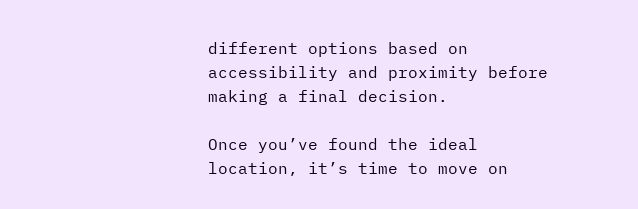different options based on accessibility and proximity before making a final decision.

Once you’ve found the ideal location, it’s time to move on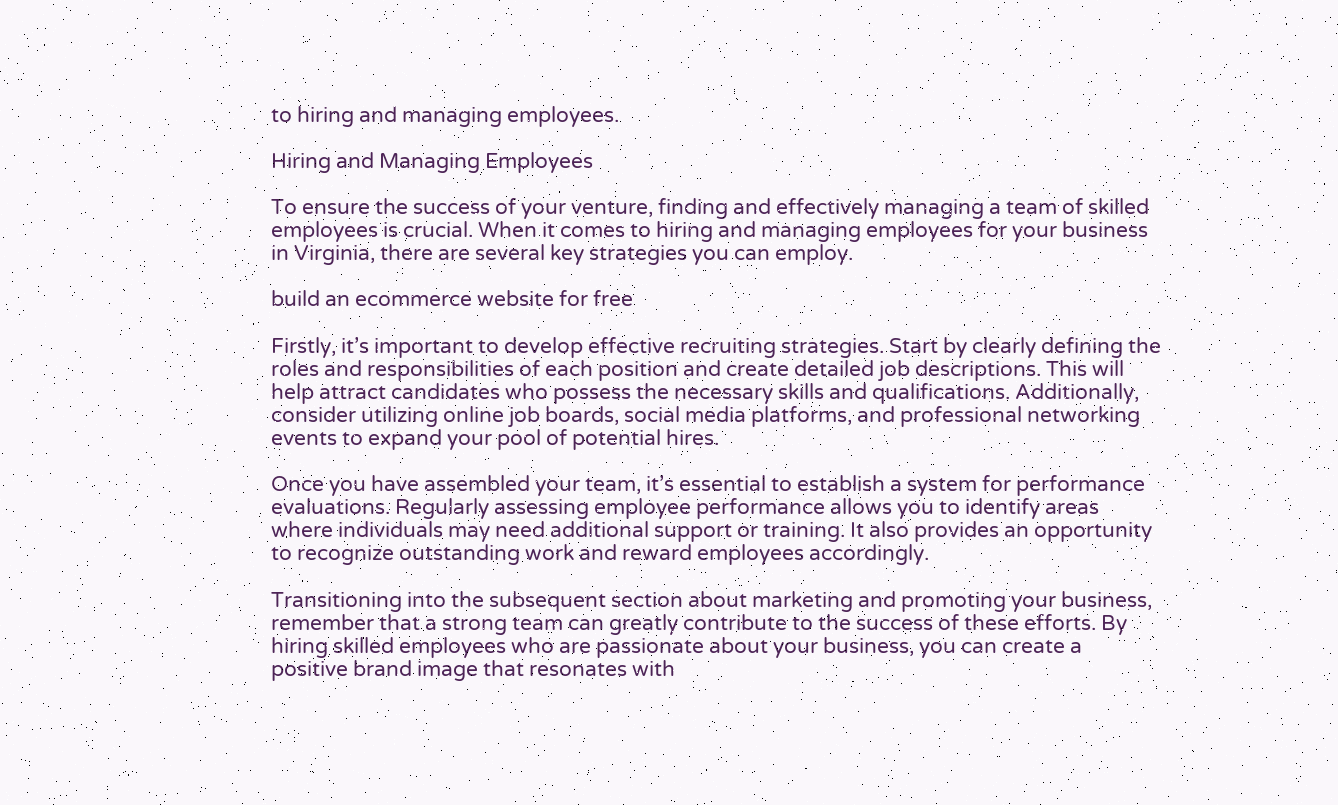to hiring and managing employees.

Hiring and Managing Employees

To ensure the success of your venture, finding and effectively managing a team of skilled employees is crucial. When it comes to hiring and managing employees for your business in Virginia, there are several key strategies you can employ.

build an ecommerce website for free

Firstly, it’s important to develop effective recruiting strategies. Start by clearly defining the roles and responsibilities of each position and create detailed job descriptions. This will help attract candidates who possess the necessary skills and qualifications. Additionally, consider utilizing online job boards, social media platforms, and professional networking events to expand your pool of potential hires.

Once you have assembled your team, it’s essential to establish a system for performance evaluations. Regularly assessing employee performance allows you to identify areas where individuals may need additional support or training. It also provides an opportunity to recognize outstanding work and reward employees accordingly.

Transitioning into the subsequent section about marketing and promoting your business, remember that a strong team can greatly contribute to the success of these efforts. By hiring skilled employees who are passionate about your business, you can create a positive brand image that resonates with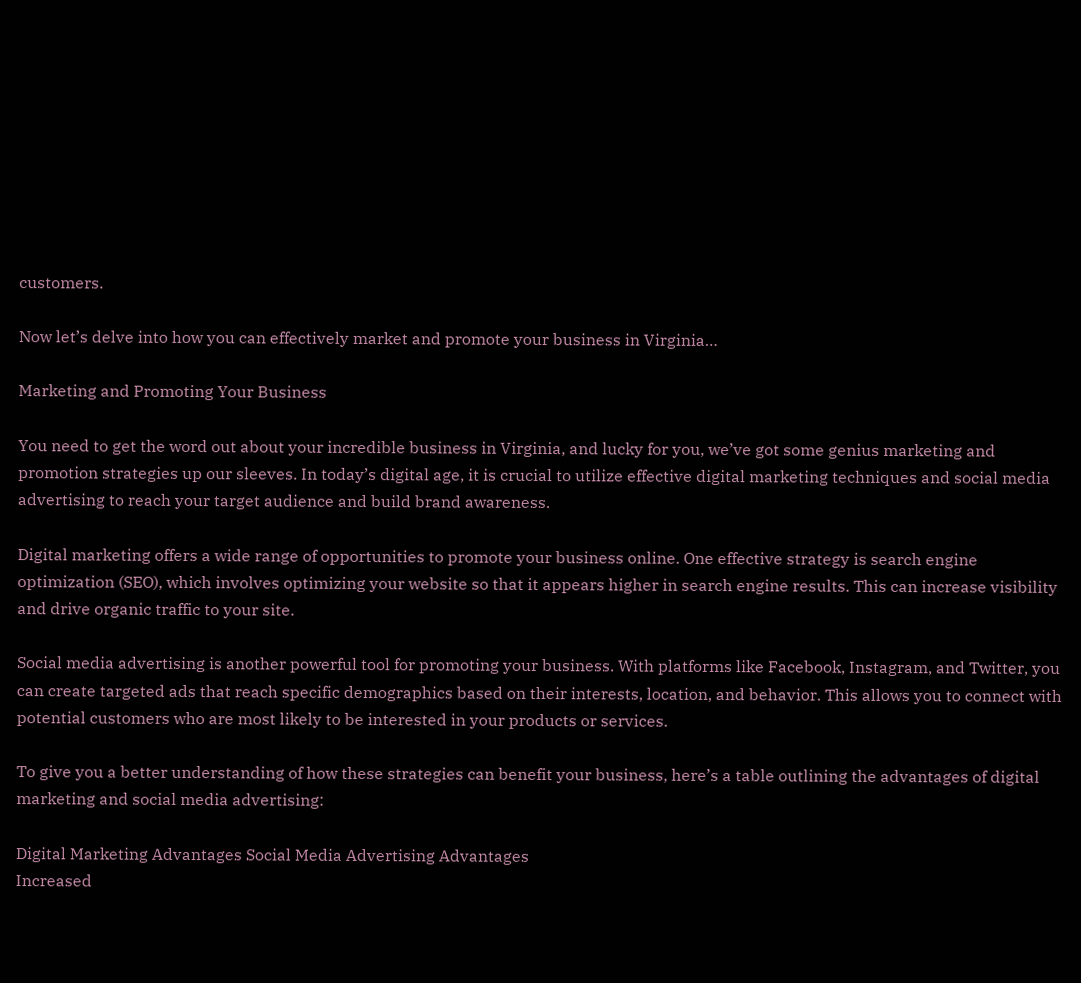customers.

Now let’s delve into how you can effectively market and promote your business in Virginia…

Marketing and Promoting Your Business

You need to get the word out about your incredible business in Virginia, and lucky for you, we’ve got some genius marketing and promotion strategies up our sleeves. In today’s digital age, it is crucial to utilize effective digital marketing techniques and social media advertising to reach your target audience and build brand awareness.

Digital marketing offers a wide range of opportunities to promote your business online. One effective strategy is search engine optimization (SEO), which involves optimizing your website so that it appears higher in search engine results. This can increase visibility and drive organic traffic to your site.

Social media advertising is another powerful tool for promoting your business. With platforms like Facebook, Instagram, and Twitter, you can create targeted ads that reach specific demographics based on their interests, location, and behavior. This allows you to connect with potential customers who are most likely to be interested in your products or services.

To give you a better understanding of how these strategies can benefit your business, here’s a table outlining the advantages of digital marketing and social media advertising:

Digital Marketing Advantages Social Media Advertising Advantages
Increased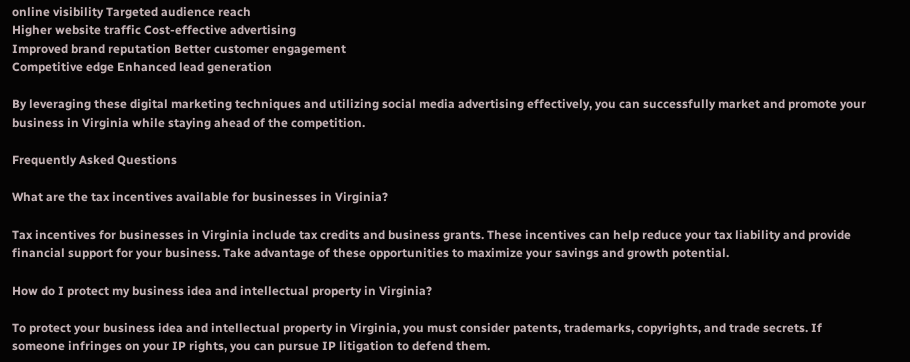online visibility Targeted audience reach
Higher website traffic Cost-effective advertising
Improved brand reputation Better customer engagement
Competitive edge Enhanced lead generation

By leveraging these digital marketing techniques and utilizing social media advertising effectively, you can successfully market and promote your business in Virginia while staying ahead of the competition.

Frequently Asked Questions

What are the tax incentives available for businesses in Virginia?

Tax incentives for businesses in Virginia include tax credits and business grants. These incentives can help reduce your tax liability and provide financial support for your business. Take advantage of these opportunities to maximize your savings and growth potential.

How do I protect my business idea and intellectual property in Virginia?

To protect your business idea and intellectual property in Virginia, you must consider patents, trademarks, copyrights, and trade secrets. If someone infringes on your IP rights, you can pursue IP litigation to defend them.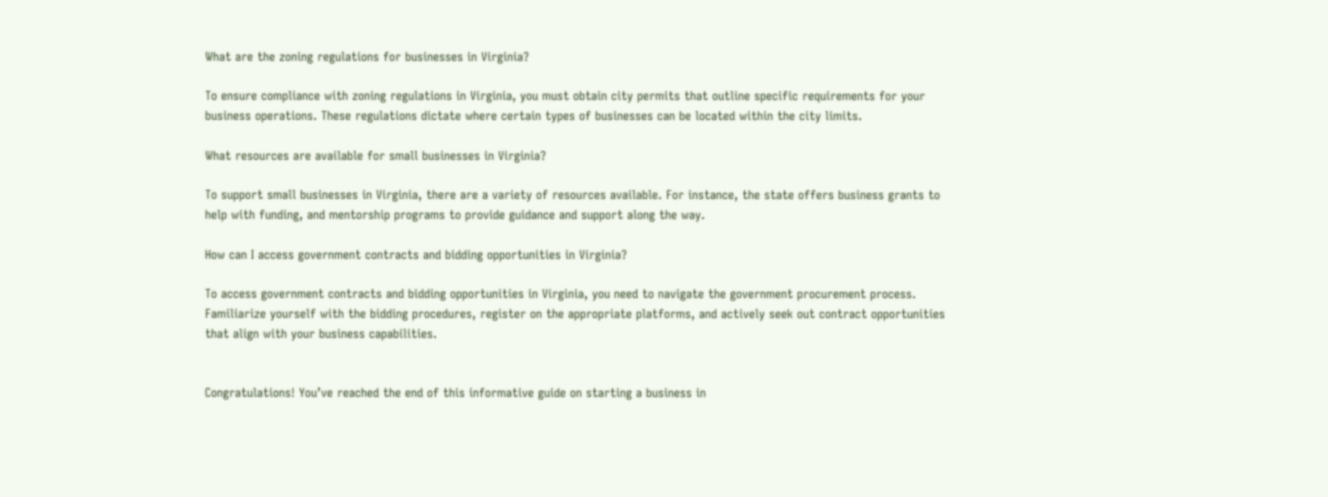What are the zoning regulations for businesses in Virginia?

To ensure compliance with zoning regulations in Virginia, you must obtain city permits that outline specific requirements for your business operations. These regulations dictate where certain types of businesses can be located within the city limits.

What resources are available for small businesses in Virginia?

To support small businesses in Virginia, there are a variety of resources available. For instance, the state offers business grants to help with funding, and mentorship programs to provide guidance and support along the way.

How can I access government contracts and bidding opportunities in Virginia?

To access government contracts and bidding opportunities in Virginia, you need to navigate the government procurement process. Familiarize yourself with the bidding procedures, register on the appropriate platforms, and actively seek out contract opportunities that align with your business capabilities.


Congratulations! You’ve reached the end of this informative guide on starting a business in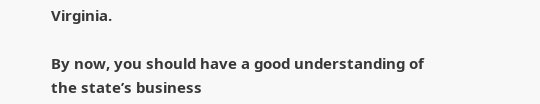Virginia.

By now, you should have a good understanding of the state’s business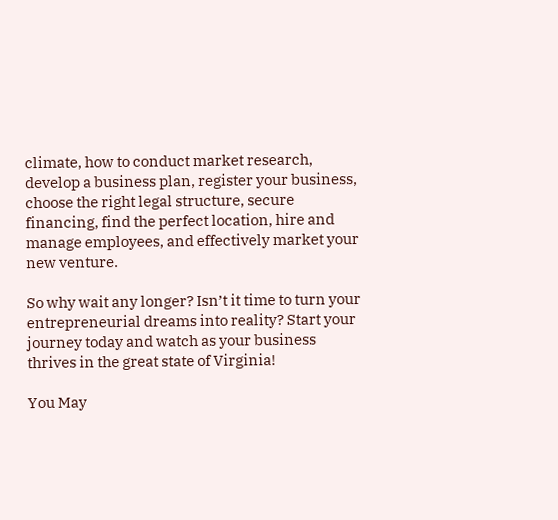climate, how to conduct market research, develop a business plan, register your business, choose the right legal structure, secure financing, find the perfect location, hire and manage employees, and effectively market your new venture.

So why wait any longer? Isn’t it time to turn your entrepreneurial dreams into reality? Start your journey today and watch as your business thrives in the great state of Virginia!

You May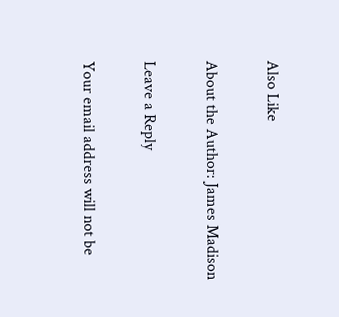Also Like

About the Author: James Madison

Leave a Reply

Your email address will not be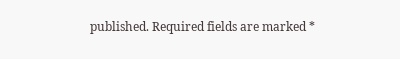published. Required fields are marked *